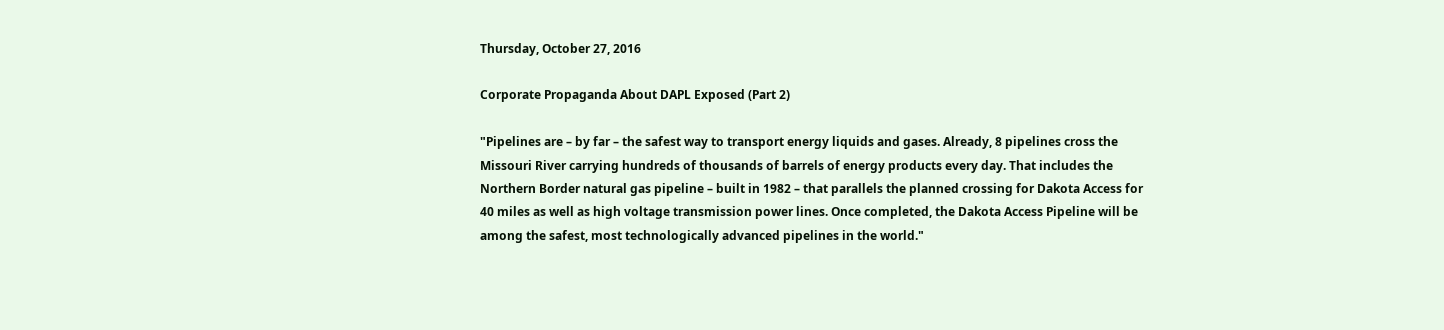Thursday, October 27, 2016

Corporate Propaganda About DAPL Exposed (Part 2)

"Pipelines are – by far – the safest way to transport energy liquids and gases. Already, 8 pipelines cross the Missouri River carrying hundreds of thousands of barrels of energy products every day. That includes the Northern Border natural gas pipeline – built in 1982 – that parallels the planned crossing for Dakota Access for 40 miles as well as high voltage transmission power lines. Once completed, the Dakota Access Pipeline will be among the safest, most technologically advanced pipelines in the world."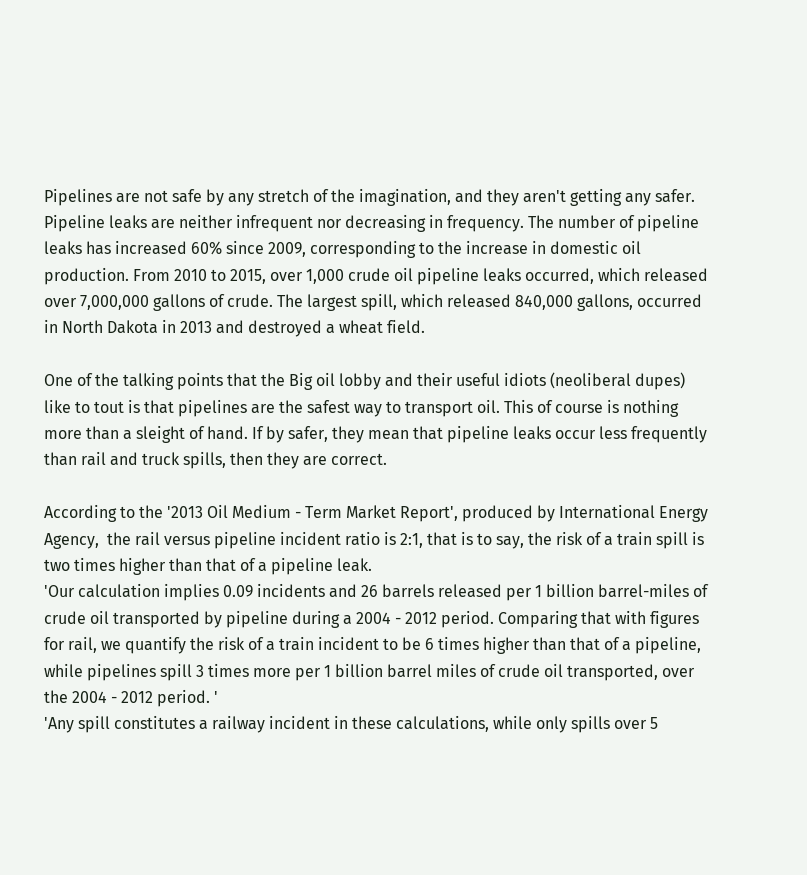Pipelines are not safe by any stretch of the imagination, and they aren't getting any safer. Pipeline leaks are neither infrequent nor decreasing in frequency. The number of pipeline leaks has increased 60% since 2009, corresponding to the increase in domestic oil production. From 2010 to 2015, over 1,000 crude oil pipeline leaks occurred, which released over 7,000,000 gallons of crude. The largest spill, which released 840,000 gallons, occurred in North Dakota in 2013 and destroyed a wheat field.

One of the talking points that the Big oil lobby and their useful idiots (neoliberal dupes) like to tout is that pipelines are the safest way to transport oil. This of course is nothing more than a sleight of hand. If by safer, they mean that pipeline leaks occur less frequently than rail and truck spills, then they are correct.

According to the '2013 Oil Medium - Term Market Report', produced by International Energy Agency,  the rail versus pipeline incident ratio is 2:1, that is to say, the risk of a train spill is two times higher than that of a pipeline leak.
'Our calculation implies 0.09 incidents and 26 barrels released per 1 billion barrel-miles of crude oil transported by pipeline during a 2004 - 2012 period. Comparing that with figures for rail, we quantify the risk of a train incident to be 6 times higher than that of a pipeline, while pipelines spill 3 times more per 1 billion barrel miles of crude oil transported, over the 2004 - 2012 period. '
'Any spill constitutes a railway incident in these calculations, while only spills over 5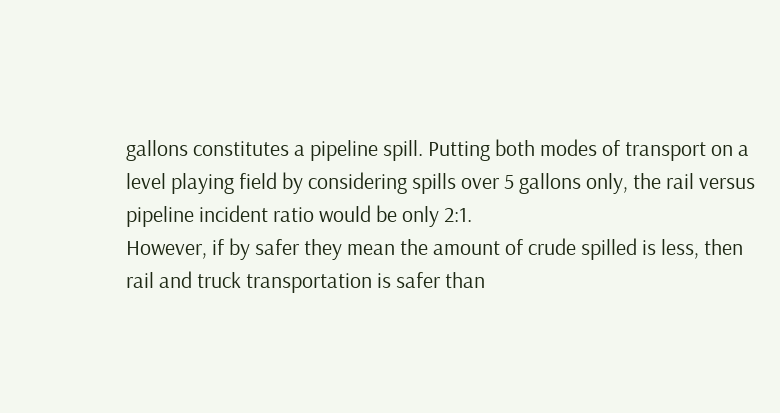gallons constitutes a pipeline spill. Putting both modes of transport on a level playing field by considering spills over 5 gallons only, the rail versus pipeline incident ratio would be only 2:1.
However, if by safer they mean the amount of crude spilled is less, then rail and truck transportation is safer than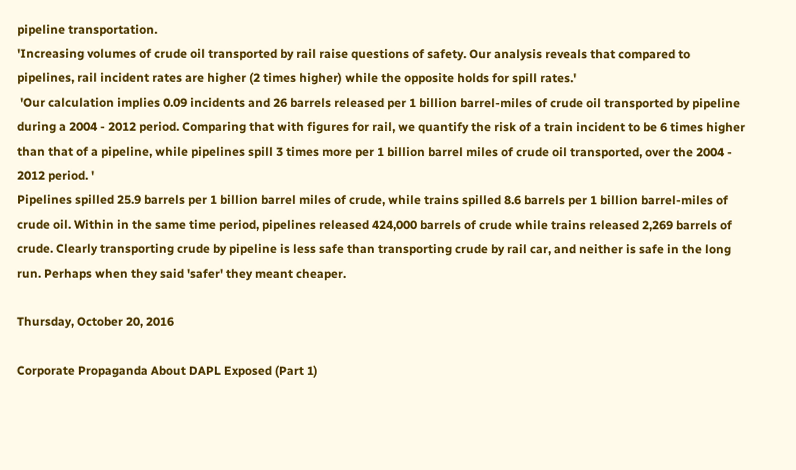pipeline transportation.
'Increasing volumes of crude oil transported by rail raise questions of safety. Our analysis reveals that compared to pipelines, rail incident rates are higher (2 times higher) while the opposite holds for spill rates.'
 'Our calculation implies 0.09 incidents and 26 barrels released per 1 billion barrel-miles of crude oil transported by pipeline during a 2004 - 2012 period. Comparing that with figures for rail, we quantify the risk of a train incident to be 6 times higher than that of a pipeline, while pipelines spill 3 times more per 1 billion barrel miles of crude oil transported, over the 2004 - 2012 period. '
Pipelines spilled 25.9 barrels per 1 billion barrel miles of crude, while trains spilled 8.6 barrels per 1 billion barrel-miles of crude oil. Within in the same time period, pipelines released 424,000 barrels of crude while trains released 2,269 barrels of crude. Clearly transporting crude by pipeline is less safe than transporting crude by rail car, and neither is safe in the long run. Perhaps when they said 'safer' they meant cheaper.

Thursday, October 20, 2016

Corporate Propaganda About DAPL Exposed (Part 1)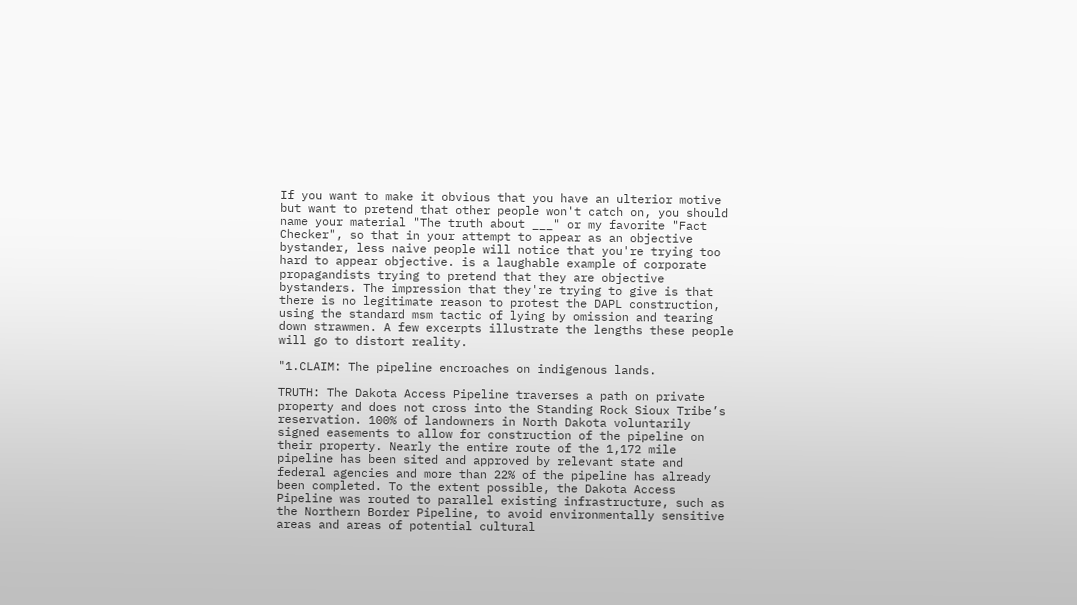If you want to make it obvious that you have an ulterior motive but want to pretend that other people won't catch on, you should name your material "The truth about ___" or my favorite "Fact Checker", so that in your attempt to appear as an objective bystander, less naive people will notice that you're trying too hard to appear objective. is a laughable example of corporate propagandists trying to pretend that they are objective bystanders. The impression that they're trying to give is that there is no legitimate reason to protest the DAPL construction, using the standard msm tactic of lying by omission and tearing down strawmen. A few excerpts illustrate the lengths these people will go to distort reality.

"1.CLAIM: The pipeline encroaches on indigenous lands.

TRUTH: The Dakota Access Pipeline traverses a path on private property and does not cross into the Standing Rock Sioux Tribe’s reservation. 100% of landowners in North Dakota voluntarily signed easements to allow for construction of the pipeline on their property. Nearly the entire route of the 1,172 mile pipeline has been sited and approved by relevant state and federal agencies and more than 22% of the pipeline has already been completed. To the extent possible, the Dakota Access Pipeline was routed to parallel existing infrastructure, such as the Northern Border Pipeline, to avoid environmentally sensitive areas and areas of potential cultural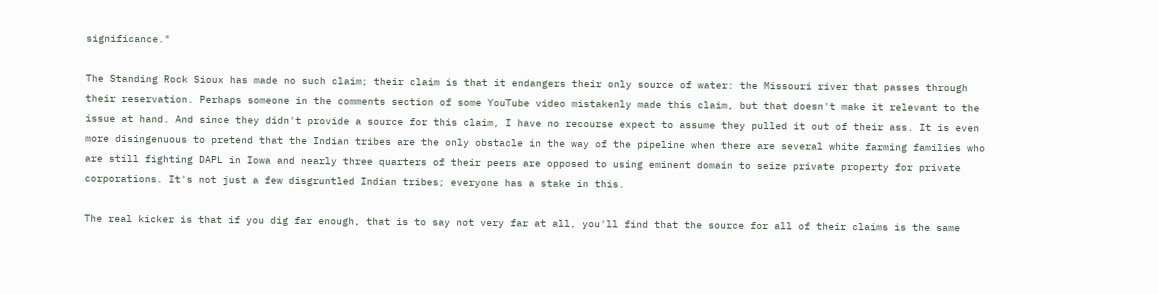significance."

The Standing Rock Sioux has made no such claim; their claim is that it endangers their only source of water: the Missouri river that passes through their reservation. Perhaps someone in the comments section of some YouTube video mistakenly made this claim, but that doesn't make it relevant to the issue at hand. And since they didn't provide a source for this claim, I have no recourse expect to assume they pulled it out of their ass. It is even more disingenuous to pretend that the Indian tribes are the only obstacle in the way of the pipeline when there are several white farming families who are still fighting DAPL in Iowa and nearly three quarters of their peers are opposed to using eminent domain to seize private property for private corporations. It's not just a few disgruntled Indian tribes; everyone has a stake in this.

The real kicker is that if you dig far enough, that is to say not very far at all, you'll find that the source for all of their claims is the same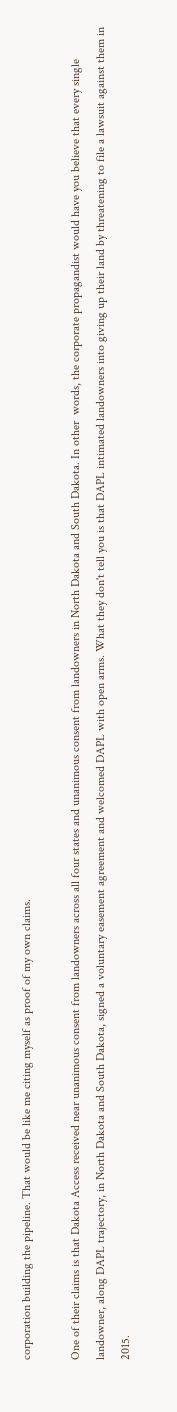corporation building the pipeline. That would be like me citing myself as proof of my own claims.

One of their claims is that Dakota Access received near unanimous consent from landowners across all four states and unanimous consent from landowners in North Dakota and South Dakota. In other  words, the corporate propagandist would have you believe that every single landowner, along DAPL trajectory, in North Dakota and South Dakota, signed a voluntary easement agreement and welcomed DAPL with open arms. What they don't tell you is that DAPL intimated landowners into giving up their land by threatening to file a lawsuit against them in 2015.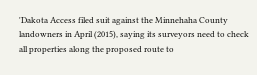'Dakota Access filed suit against the Minnehaha County landowners in April (2015), saying its surveyors need to check all properties along the proposed route to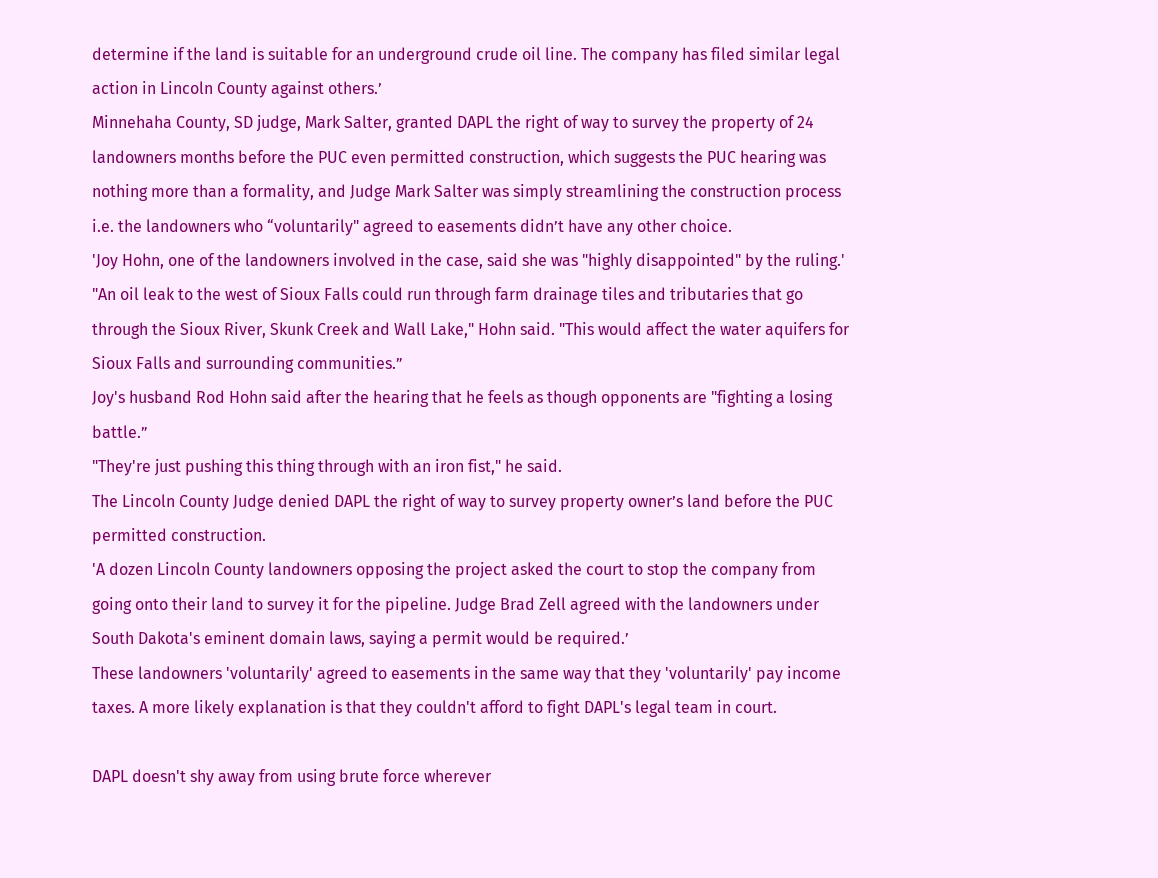determine if the land is suitable for an underground crude oil line. The company has filed similar legal action in Lincoln County against others.’
Minnehaha County, SD judge, Mark Salter, granted DAPL the right of way to survey the property of 24 landowners months before the PUC even permitted construction, which suggests the PUC hearing was nothing more than a formality, and Judge Mark Salter was simply streamlining the construction process i.e. the landowners who “voluntarily" agreed to easements didn’t have any other choice.
'Joy Hohn, one of the landowners involved in the case, said she was "highly disappointed" by the ruling.'
"An oil leak to the west of Sioux Falls could run through farm drainage tiles and tributaries that go through the Sioux River, Skunk Creek and Wall Lake," Hohn said. "This would affect the water aquifers for Sioux Falls and surrounding communities.”
Joy's husband Rod Hohn said after the hearing that he feels as though opponents are "fighting a losing battle.”
"They're just pushing this thing through with an iron fist," he said.
The Lincoln County Judge denied DAPL the right of way to survey property owner’s land before the PUC permitted construction.
'A dozen Lincoln County landowners opposing the project asked the court to stop the company from going onto their land to survey it for the pipeline. Judge Brad Zell agreed with the landowners under South Dakota's eminent domain laws, saying a permit would be required.’
These landowners 'voluntarily' agreed to easements in the same way that they 'voluntarily' pay income taxes. A more likely explanation is that they couldn't afford to fight DAPL's legal team in court.

DAPL doesn't shy away from using brute force wherever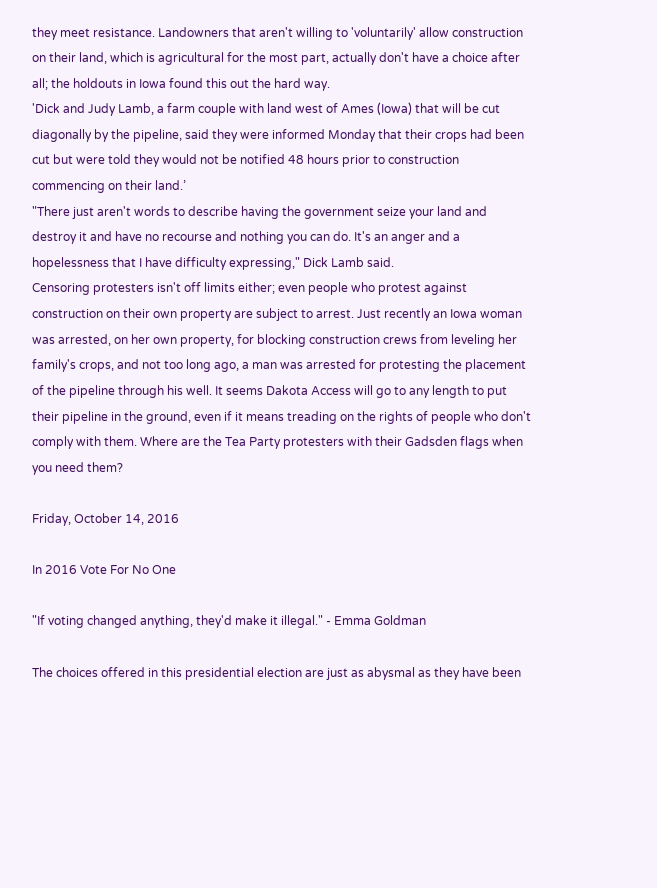they meet resistance. Landowners that aren't willing to 'voluntarily' allow construction on their land, which is agricultural for the most part, actually don't have a choice after all; the holdouts in Iowa found this out the hard way.
'Dick and Judy Lamb, a farm couple with land west of Ames (Iowa) that will be cut diagonally by the pipeline, said they were informed Monday that their crops had been cut but were told they would not be notified 48 hours prior to construction commencing on their land.’
"There just aren't words to describe having the government seize your land and destroy it and have no recourse and nothing you can do. It's an anger and a hopelessness that I have difficulty expressing," Dick Lamb said.
Censoring protesters isn't off limits either; even people who protest against construction on their own property are subject to arrest. Just recently an Iowa woman was arrested, on her own property, for blocking construction crews from leveling her family's crops, and not too long ago, a man was arrested for protesting the placement of the pipeline through his well. It seems Dakota Access will go to any length to put their pipeline in the ground, even if it means treading on the rights of people who don't comply with them. Where are the Tea Party protesters with their Gadsden flags when you need them?

Friday, October 14, 2016

In 2016 Vote For No One

"If voting changed anything, they'd make it illegal." - Emma Goldman

The choices offered in this presidential election are just as abysmal as they have been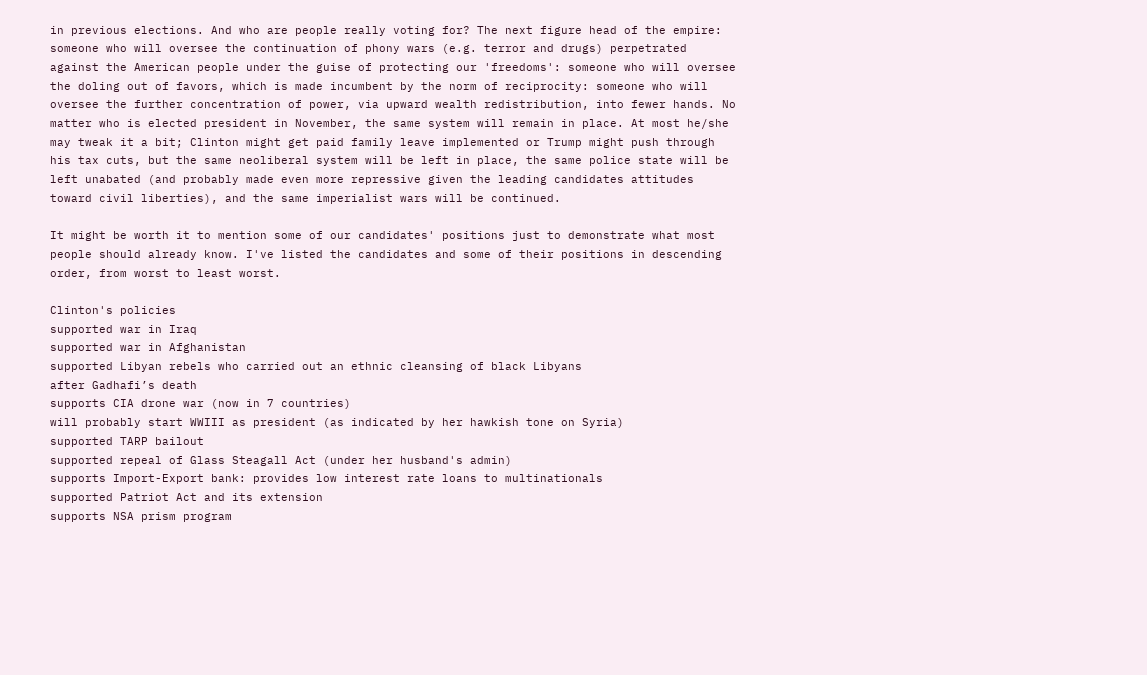in previous elections. And who are people really voting for? The next figure head of the empire: someone who will oversee the continuation of phony wars (e.g. terror and drugs) perpetrated against the American people under the guise of protecting our 'freedoms': someone who will oversee the doling out of favors, which is made incumbent by the norm of reciprocity: someone who will oversee the further concentration of power, via upward wealth redistribution, into fewer hands. No matter who is elected president in November, the same system will remain in place. At most he/she may tweak it a bit; Clinton might get paid family leave implemented or Trump might push through his tax cuts, but the same neoliberal system will be left in place, the same police state will be left unabated (and probably made even more repressive given the leading candidates attitudes toward civil liberties), and the same imperialist wars will be continued.

It might be worth it to mention some of our candidates' positions just to demonstrate what most people should already know. I've listed the candidates and some of their positions in descending order, from worst to least worst.

Clinton's policies
supported war in Iraq
supported war in Afghanistan
supported Libyan rebels who carried out an ethnic cleansing of black Libyans
after Gadhafi’s death
supports CIA drone war (now in 7 countries)
will probably start WWIII as president (as indicated by her hawkish tone on Syria)
supported TARP bailout
supported repeal of Glass Steagall Act (under her husband's admin)
supports Import-Export bank: provides low interest rate loans to multinationals
supported Patriot Act and its extension
supports NSA prism program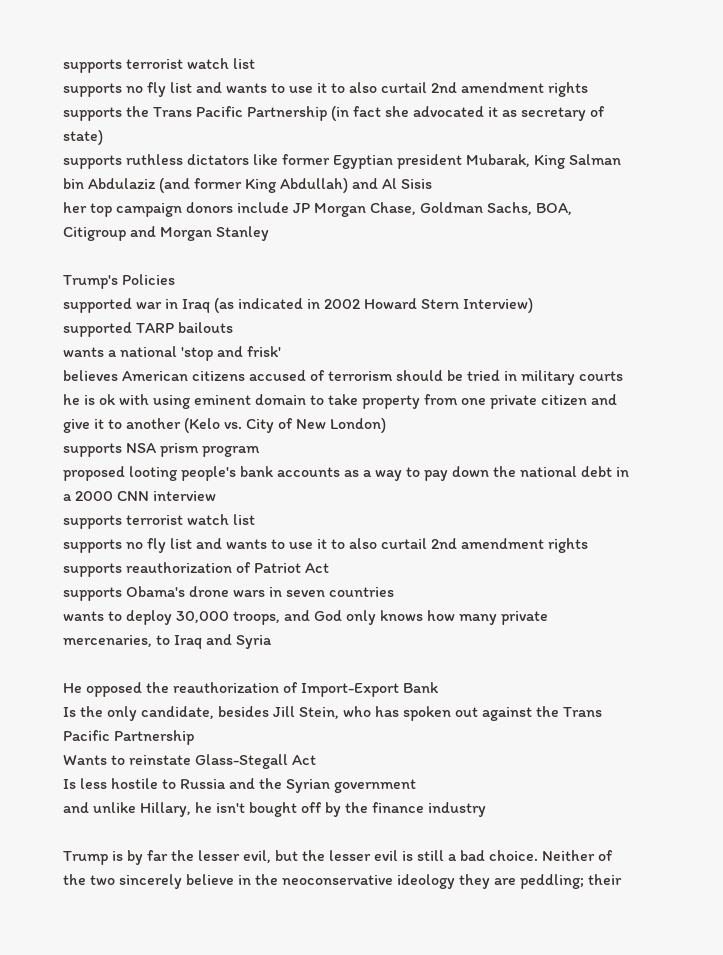supports terrorist watch list
supports no fly list and wants to use it to also curtail 2nd amendment rights
supports the Trans Pacific Partnership (in fact she advocated it as secretary of state)
supports ruthless dictators like former Egyptian president Mubarak, King Salman bin Abdulaziz (and former King Abdullah) and Al Sisis
her top campaign donors include JP Morgan Chase, Goldman Sachs, BOA, Citigroup and Morgan Stanley

Trump's Policies
supported war in Iraq (as indicated in 2002 Howard Stern Interview)
supported TARP bailouts
wants a national 'stop and frisk'
believes American citizens accused of terrorism should be tried in military courts
he is ok with using eminent domain to take property from one private citizen and give it to another (Kelo vs. City of New London)
supports NSA prism program
proposed looting people's bank accounts as a way to pay down the national debt in a 2000 CNN interview
supports terrorist watch list
supports no fly list and wants to use it to also curtail 2nd amendment rights
supports reauthorization of Patriot Act
supports Obama's drone wars in seven countries
wants to deploy 30,000 troops, and God only knows how many private mercenaries, to Iraq and Syria

He opposed the reauthorization of Import-Export Bank
Is the only candidate, besides Jill Stein, who has spoken out against the Trans Pacific Partnership
Wants to reinstate Glass-Stegall Act
Is less hostile to Russia and the Syrian government
and unlike Hillary, he isn't bought off by the finance industry

Trump is by far the lesser evil, but the lesser evil is still a bad choice. Neither of the two sincerely believe in the neoconservative ideology they are peddling; their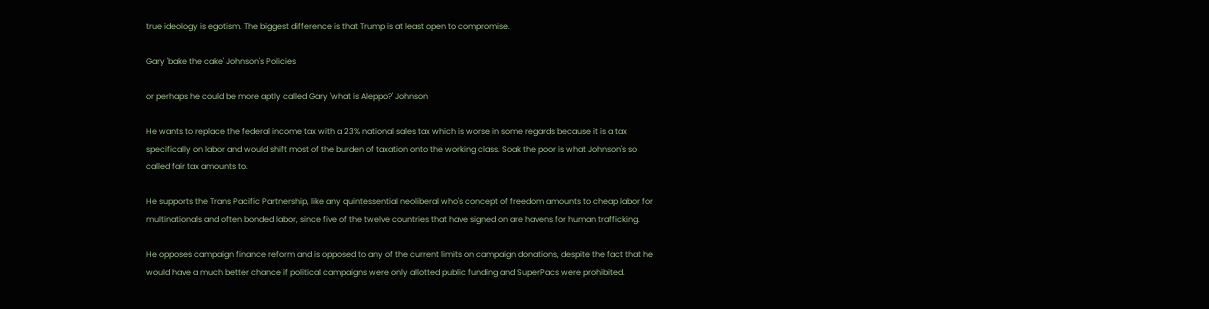true ideology is egotism. The biggest difference is that Trump is at least open to compromise.

Gary 'bake the cake' Johnson's Policies

or perhaps he could be more aptly called Gary 'what is Aleppo?' Johnson

He wants to replace the federal income tax with a 23% national sales tax which is worse in some regards because it is a tax specifically on labor and would shift most of the burden of taxation onto the working class. Soak the poor is what Johnson's so called fair tax amounts to.

He supports the Trans Pacific Partnership, like any quintessential neoliberal who's concept of freedom amounts to cheap labor for multinationals and often bonded labor, since five of the twelve countries that have signed on are havens for human trafficking.

He opposes campaign finance reform and is opposed to any of the current limits on campaign donations, despite the fact that he would have a much better chance if political campaigns were only allotted public funding and SuperPacs were prohibited.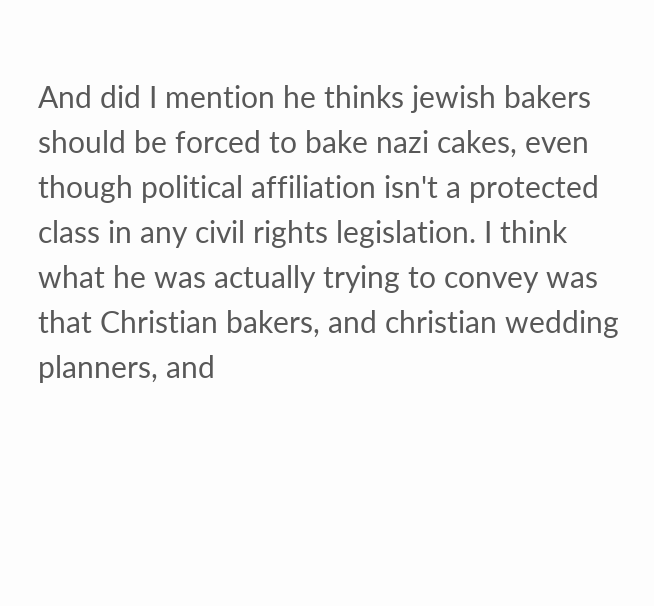And did I mention he thinks jewish bakers should be forced to bake nazi cakes, even though political affiliation isn't a protected class in any civil rights legislation. I think what he was actually trying to convey was that Christian bakers, and christian wedding planners, and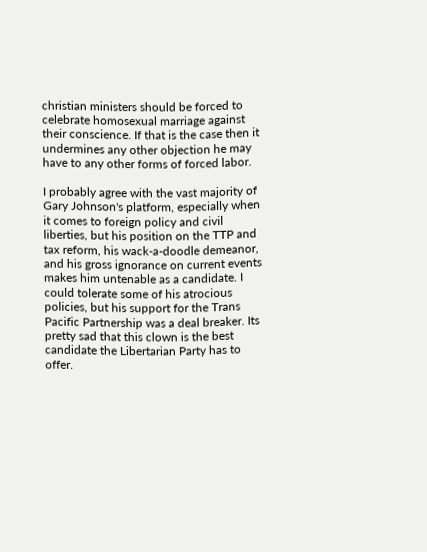christian ministers should be forced to celebrate homosexual marriage against their conscience. If that is the case then it undermines any other objection he may have to any other forms of forced labor.

I probably agree with the vast majority of Gary Johnson's platform, especially when it comes to foreign policy and civil liberties, but his position on the TTP and tax reform, his wack-a-doodle demeanor, and his gross ignorance on current events makes him untenable as a candidate. I could tolerate some of his atrocious policies, but his support for the Trans Pacific Partnership was a deal breaker. Its pretty sad that this clown is the best candidate the Libertarian Party has to offer.